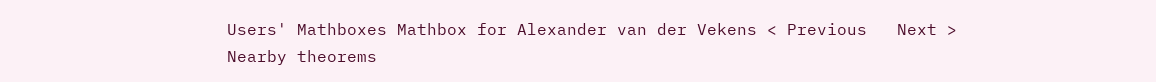Users' Mathboxes Mathbox for Alexander van der Vekens < Previous   Next >
Nearby theorems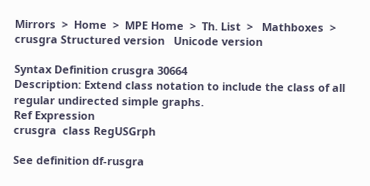Mirrors  >  Home  >  MPE Home  >  Th. List  >   Mathboxes  >  crusgra Structured version   Unicode version

Syntax Definition crusgra 30664
Description: Extend class notation to include the class of all regular undirected simple graphs.
Ref Expression
crusgra  class RegUSGrph

See definition df-rusgra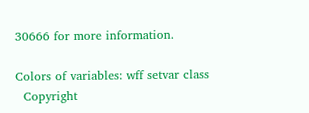30666 for more information.

Colors of variables: wff setvar class
  Copyright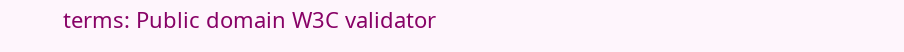terms: Public domain W3C validator